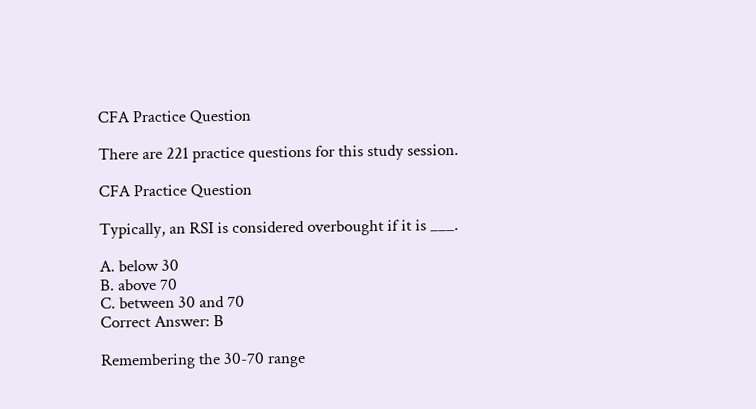CFA Practice Question

There are 221 practice questions for this study session.

CFA Practice Question

Typically, an RSI is considered overbought if it is ___.

A. below 30
B. above 70
C. between 30 and 70
Correct Answer: B

Remembering the 30-70 range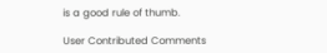is a good rule of thumb.

User Contributed Comments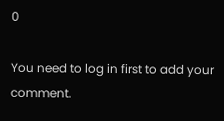0

You need to log in first to add your comment.